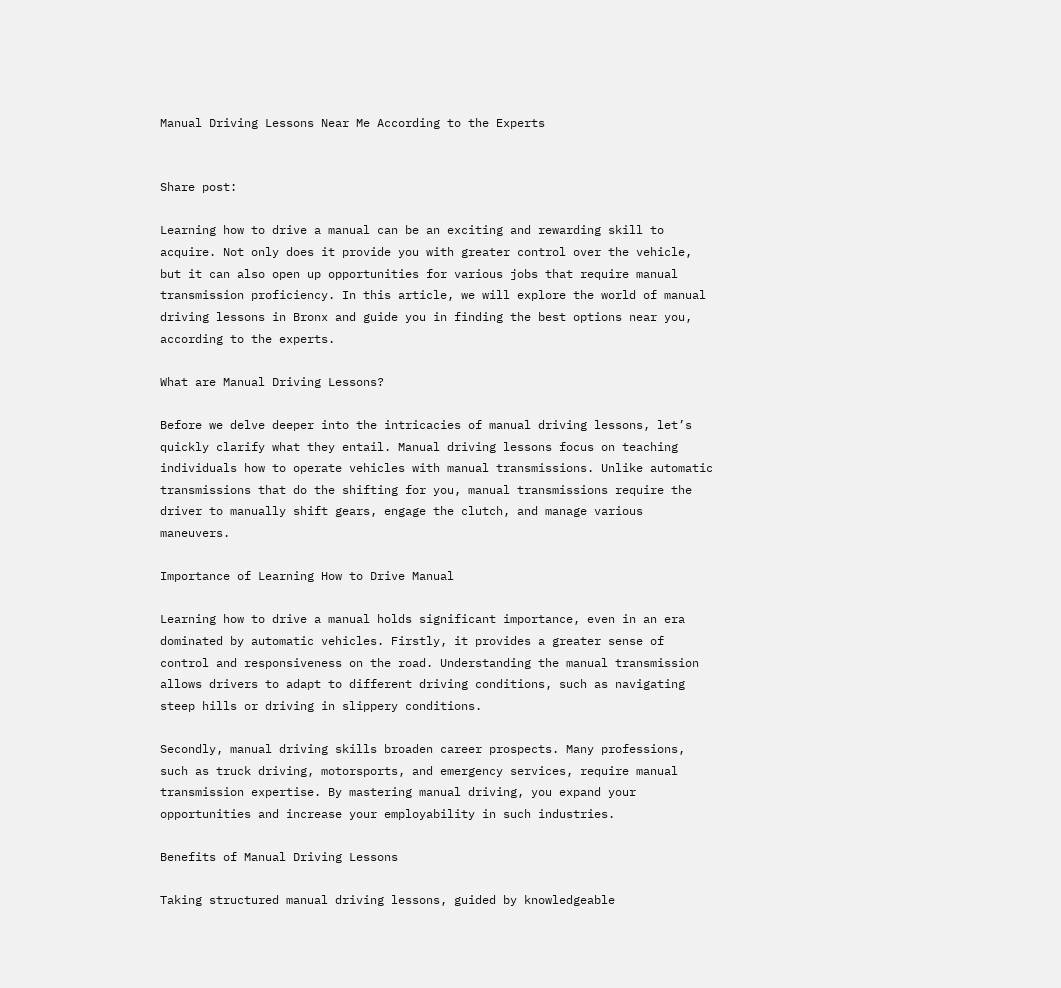Manual Driving Lessons Near Me According to the Experts


Share post:

Learning how to drive a manual can be an exciting and rewarding skill to acquire. Not only does it provide you with greater control over the vehicle, but it can also open up opportunities for various jobs that require manual transmission proficiency. In this article, we will explore the world of manual driving lessons in Bronx and guide you in finding the best options near you, according to the experts.

What are Manual Driving Lessons?

Before we delve deeper into the intricacies of manual driving lessons, let’s quickly clarify what they entail. Manual driving lessons focus on teaching individuals how to operate vehicles with manual transmissions. Unlike automatic transmissions that do the shifting for you, manual transmissions require the driver to manually shift gears, engage the clutch, and manage various maneuvers.

Importance of Learning How to Drive Manual

Learning how to drive a manual holds significant importance, even in an era dominated by automatic vehicles. Firstly, it provides a greater sense of control and responsiveness on the road. Understanding the manual transmission allows drivers to adapt to different driving conditions, such as navigating steep hills or driving in slippery conditions.

Secondly, manual driving skills broaden career prospects. Many professions, such as truck driving, motorsports, and emergency services, require manual transmission expertise. By mastering manual driving, you expand your opportunities and increase your employability in such industries.

Benefits of Manual Driving Lessons

Taking structured manual driving lessons, guided by knowledgeable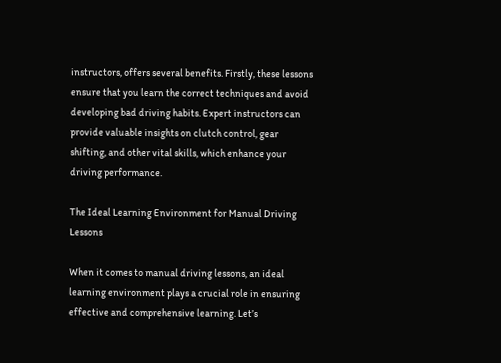instructors, offers several benefits. Firstly, these lessons ensure that you learn the correct techniques and avoid developing bad driving habits. Expert instructors can provide valuable insights on clutch control, gear shifting, and other vital skills, which enhance your driving performance.

The Ideal Learning Environment for Manual Driving Lessons

When it comes to manual driving lessons, an ideal learning environment plays a crucial role in ensuring effective and comprehensive learning. Let’s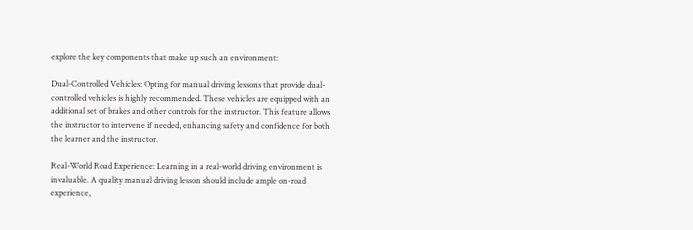explore the key components that make up such an environment:

Dual-Controlled Vehicles: Opting for manual driving lessons that provide dual-controlled vehicles is highly recommended. These vehicles are equipped with an additional set of brakes and other controls for the instructor. This feature allows the instructor to intervene if needed, enhancing safety and confidence for both the learner and the instructor.

Real-World Road Experience: Learning in a real-world driving environment is invaluable. A quality manual driving lesson should include ample on-road experience,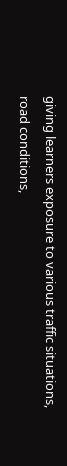giving learners exposure to various traffic situations, road conditions,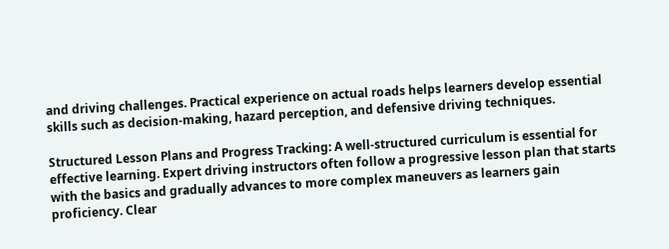and driving challenges. Practical experience on actual roads helps learners develop essential skills such as decision-making, hazard perception, and defensive driving techniques.

Structured Lesson Plans and Progress Tracking: A well-structured curriculum is essential for effective learning. Expert driving instructors often follow a progressive lesson plan that starts with the basics and gradually advances to more complex maneuvers as learners gain proficiency. Clear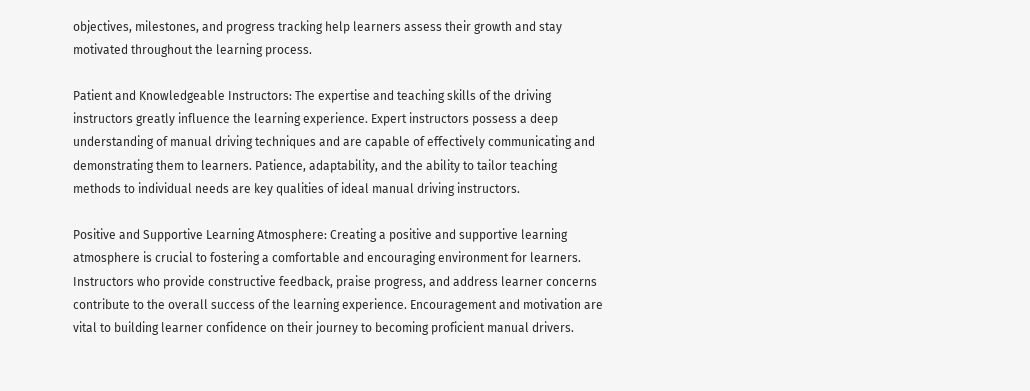objectives, milestones, and progress tracking help learners assess their growth and stay motivated throughout the learning process.

Patient and Knowledgeable Instructors: The expertise and teaching skills of the driving instructors greatly influence the learning experience. Expert instructors possess a deep understanding of manual driving techniques and are capable of effectively communicating and demonstrating them to learners. Patience, adaptability, and the ability to tailor teaching methods to individual needs are key qualities of ideal manual driving instructors.

Positive and Supportive Learning Atmosphere: Creating a positive and supportive learning atmosphere is crucial to fostering a comfortable and encouraging environment for learners. Instructors who provide constructive feedback, praise progress, and address learner concerns contribute to the overall success of the learning experience. Encouragement and motivation are vital to building learner confidence on their journey to becoming proficient manual drivers.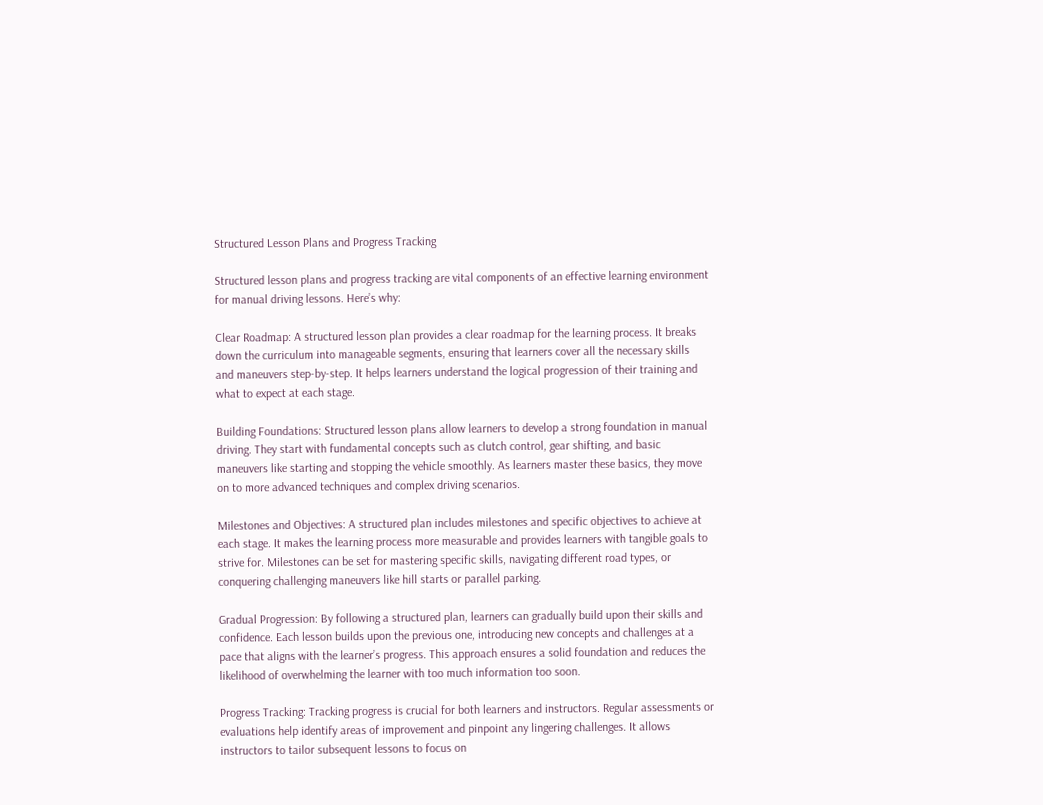Structured Lesson Plans and Progress Tracking

Structured lesson plans and progress tracking are vital components of an effective learning environment for manual driving lessons. Here’s why:

Clear Roadmap: A structured lesson plan provides a clear roadmap for the learning process. It breaks down the curriculum into manageable segments, ensuring that learners cover all the necessary skills and maneuvers step-by-step. It helps learners understand the logical progression of their training and what to expect at each stage.

Building Foundations: Structured lesson plans allow learners to develop a strong foundation in manual driving. They start with fundamental concepts such as clutch control, gear shifting, and basic maneuvers like starting and stopping the vehicle smoothly. As learners master these basics, they move on to more advanced techniques and complex driving scenarios.

Milestones and Objectives: A structured plan includes milestones and specific objectives to achieve at each stage. It makes the learning process more measurable and provides learners with tangible goals to strive for. Milestones can be set for mastering specific skills, navigating different road types, or conquering challenging maneuvers like hill starts or parallel parking.

Gradual Progression: By following a structured plan, learners can gradually build upon their skills and confidence. Each lesson builds upon the previous one, introducing new concepts and challenges at a pace that aligns with the learner’s progress. This approach ensures a solid foundation and reduces the likelihood of overwhelming the learner with too much information too soon.

Progress Tracking: Tracking progress is crucial for both learners and instructors. Regular assessments or evaluations help identify areas of improvement and pinpoint any lingering challenges. It allows instructors to tailor subsequent lessons to focus on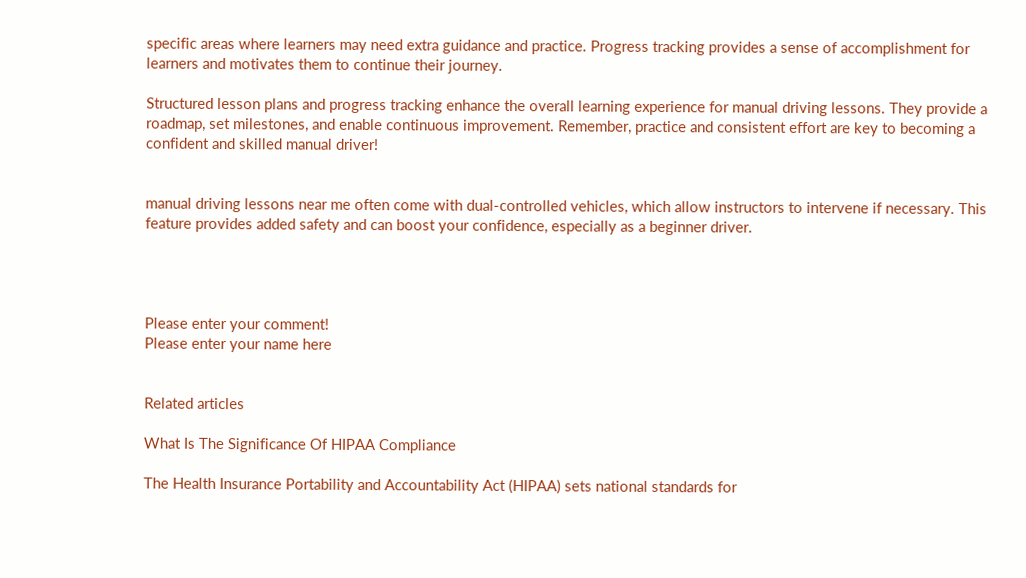specific areas where learners may need extra guidance and practice. Progress tracking provides a sense of accomplishment for learners and motivates them to continue their journey.

Structured lesson plans and progress tracking enhance the overall learning experience for manual driving lessons. They provide a roadmap, set milestones, and enable continuous improvement. Remember, practice and consistent effort are key to becoming a confident and skilled manual driver!


manual driving lessons near me often come with dual-controlled vehicles, which allow instructors to intervene if necessary. This feature provides added safety and can boost your confidence, especially as a beginner driver.




Please enter your comment!
Please enter your name here


Related articles

What Is The Significance Of HIPAA Compliance

The Health Insurance Portability and Accountability Act (HIPAA) sets national standards for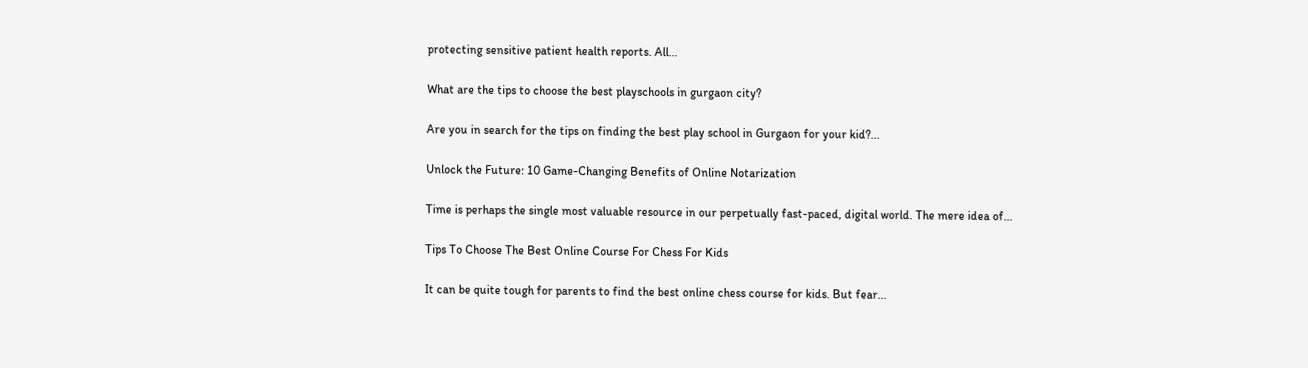protecting sensitive patient health reports. All...

What are the tips to choose the best playschools in gurgaon city?

Are you in search for the tips on finding the best play school in Gurgaon for your kid?...

Unlock the Future: 10 Game-Changing Benefits of Online Notarization

Time is perhaps the single most valuable resource in our perpetually fast-paced, digital world. The mere idea of...

Tips To Choose The Best Online Course For Chess For Kids

It can be quite tough for parents to find the best online chess course for kids. But fear...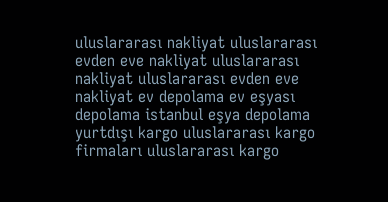uluslararası nakliyat uluslararası evden eve nakliyat uluslararası nakliyat uluslararası evden eve nakliyat ev depolama ev eşyası depolama istanbul eşya depolama yurtdışı kargo uluslararası kargo firmaları uluslararası kargo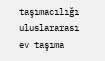taşımacılığı uluslararası ev taşıma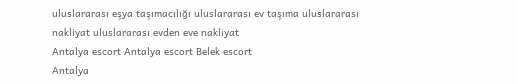uluslararası eşya taşımacılığı uluslararası ev taşıma uluslararası nakliyat uluslararası evden eve nakliyat
Antalya escort Antalya escort Belek escort
Antalya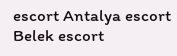escort Antalya escort Belek escort